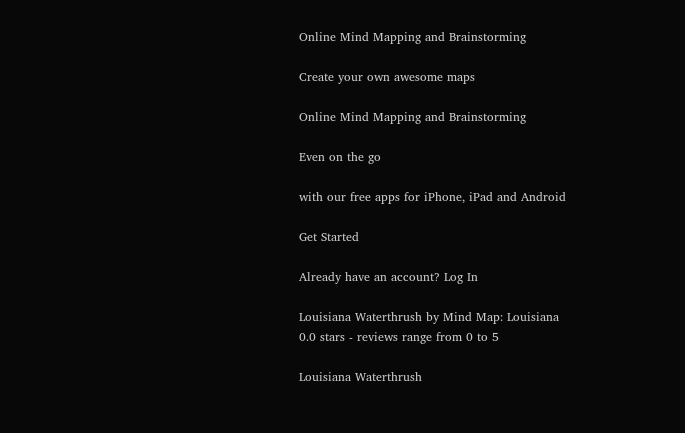Online Mind Mapping and Brainstorming

Create your own awesome maps

Online Mind Mapping and Brainstorming

Even on the go

with our free apps for iPhone, iPad and Android

Get Started

Already have an account? Log In

Louisiana Waterthrush by Mind Map: Louisiana
0.0 stars - reviews range from 0 to 5

Louisiana Waterthrush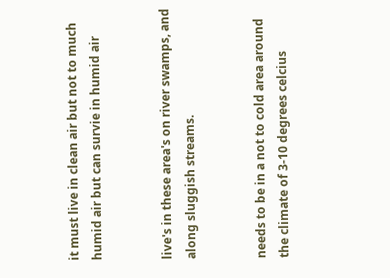it must live in clean air but not to much humid air but can survie in humid air


live's in these area's on river swamps, and along sluggish streams.


needs to be in a not to cold area around the climate of 3-10 degrees celcius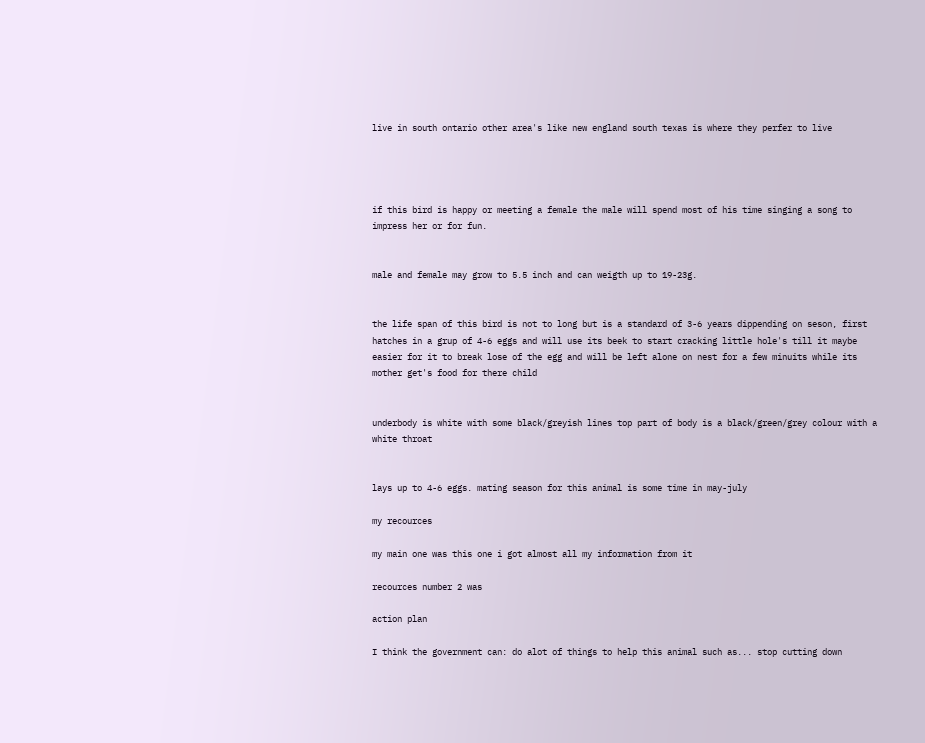live in south ontario other area's like new england south texas is where they perfer to live




if this bird is happy or meeting a female the male will spend most of his time singing a song to impress her or for fun.


male and female may grow to 5.5 inch and can weigth up to 19-23g.


the life span of this bird is not to long but is a standard of 3-6 years dippending on seson, first hatches in a grup of 4-6 eggs and will use its beek to start cracking little hole's till it maybe easier for it to break lose of the egg and will be left alone on nest for a few minuits while its mother get's food for there child


underbody is white with some black/greyish lines top part of body is a black/green/grey colour with a white throat


lays up to 4-6 eggs. mating season for this animal is some time in may-july

my recources

my main one was this one i got almost all my information from it

recources number 2 was

action plan

I think the government can: do alot of things to help this animal such as... stop cutting down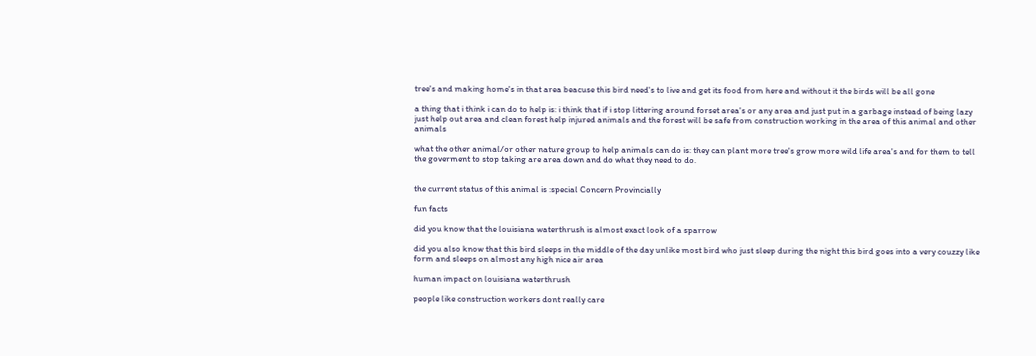tree's and making home's in that area beacuse this bird need's to live and get its food from here and without it the birds will be all gone

a thing that i think i can do to help is: i think that if i stop littering around forset area's or any area and just put in a garbage instead of being lazy just help out area and clean forest help injured animals and the forest will be safe from construction working in the area of this animal and other animals

what the other animal/or other nature group to help animals can do is: they can plant more tree's grow more wild life area's and for them to tell the goverment to stop taking are area down and do what they need to do.


the current status of this animal is :special Concern Provincially

fun facts

did you know that the louisiana waterthrush is almost exact look of a sparrow

did you also know that this bird sleeps in the middle of the day unlike most bird who just sleep during the night this bird goes into a very couzzy like form and sleeps on almost any high nice air area

human impact on louisiana waterthrush

people like construction workers dont really care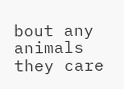bout any animals they care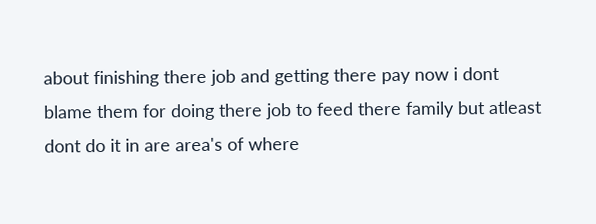about finishing there job and getting there pay now i dont blame them for doing there job to feed there family but atleast dont do it in are area's of where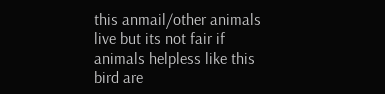this anmail/other animals live but its not fair if animals helpless like this bird are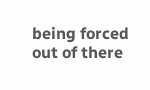being forced out of there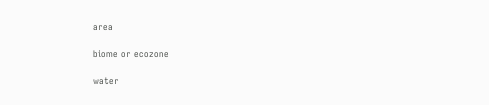area

biome or ecozone

water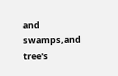and swamps,and tree's